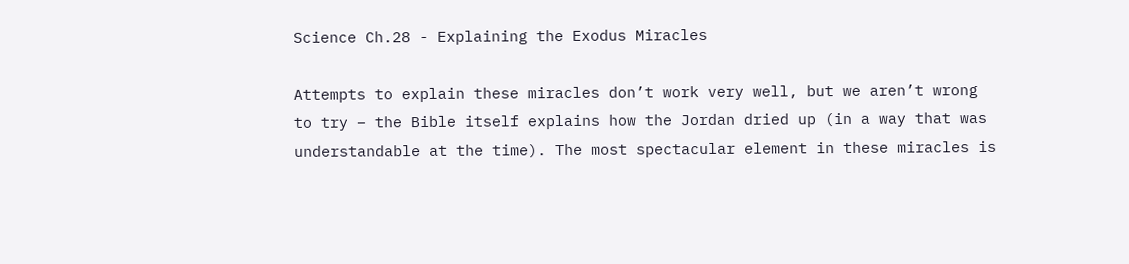Science Ch.28 - Explaining the Exodus Miracles

Attempts to explain these miracles don’t work very well, but we aren’t wrong to try – the Bible itself explains how the Jordan dried up (in a way that was understandable at the time). The most spectacular element in these miracles is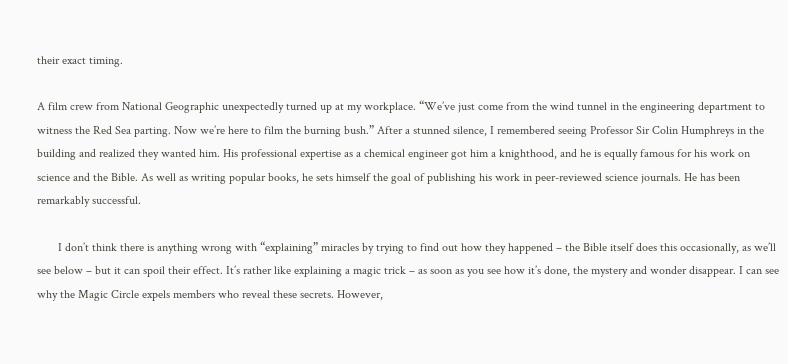their exact timing.

A film crew from National Geographic unexpectedly turned up at my workplace. “We’ve just come from the wind tunnel in the engineering department to witness the Red Sea parting. Now we’re here to film the burning bush.” After a stunned silence, I remembered seeing Professor Sir Colin Humphreys in the building and realized they wanted him. His professional expertise as a chemical engineer got him a knighthood, and he is equally famous for his work on science and the Bible. As well as writing popular books, he sets himself the goal of publishing his work in peer-reviewed science journals. He has been remarkably successful.

       I don’t think there is anything wrong with “explaining” miracles by trying to find out how they happened – the Bible itself does this occasionally, as we’ll see below – but it can spoil their effect. It’s rather like explaining a magic trick – as soon as you see how it’s done, the mystery and wonder disappear. I can see why the Magic Circle expels members who reveal these secrets. However,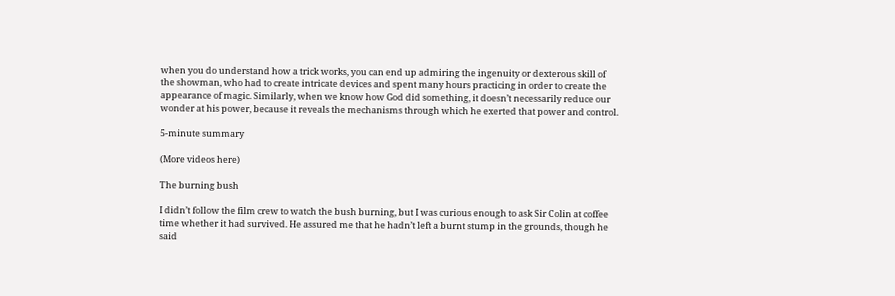when you do understand how a trick works, you can end up admiring the ingenuity or dexterous skill of the showman, who had to create intricate devices and spent many hours practicing in order to create the appearance of magic. Similarly, when we know how God did something, it doesn’t necessarily reduce our wonder at his power, because it reveals the mechanisms through which he exerted that power and control.

5-minute summary

(More videos here)

The burning bush

I didn’t follow the film crew to watch the bush burning, but I was curious enough to ask Sir Colin at coffee time whether it had survived. He assured me that he hadn’t left a burnt stump in the grounds, though he said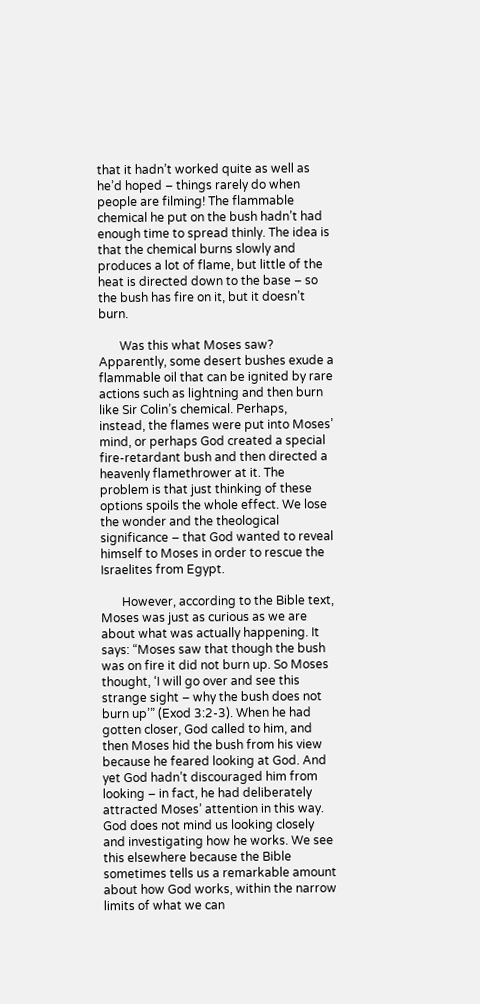that it hadn’t worked quite as well as he’d hoped – things rarely do when people are filming! The flammable chemical he put on the bush hadn’t had enough time to spread thinly. The idea is that the chemical burns slowly and produces a lot of flame, but little of the heat is directed down to the base – so the bush has fire on it, but it doesn’t burn.

       Was this what Moses saw? Apparently, some desert bushes exude a flammable oil that can be ignited by rare actions such as lightning and then burn like Sir Colin’s chemical. Perhaps, instead, the flames were put into Moses’ mind, or perhaps God created a special fire-retardant bush and then directed a heavenly flamethrower at it. The problem is that just thinking of these options spoils the whole effect. We lose the wonder and the theological significance – that God wanted to reveal himself to Moses in order to rescue the Israelites from Egypt.

       However, according to the Bible text, Moses was just as curious as we are about what was actually happening. It says: “Moses saw that though the bush was on fire it did not burn up. So Moses thought, ‘I will go over and see this strange sight – why the bush does not burn up’” (Exod 3:2-3). When he had gotten closer, God called to him, and then Moses hid the bush from his view because he feared looking at God. And yet God hadn’t discouraged him from looking – in fact, he had deliberately attracted Moses’ attention in this way. God does not mind us looking closely and investigating how he works. We see this elsewhere because the Bible sometimes tells us a remarkable amount about how God works, within the narrow limits of what we can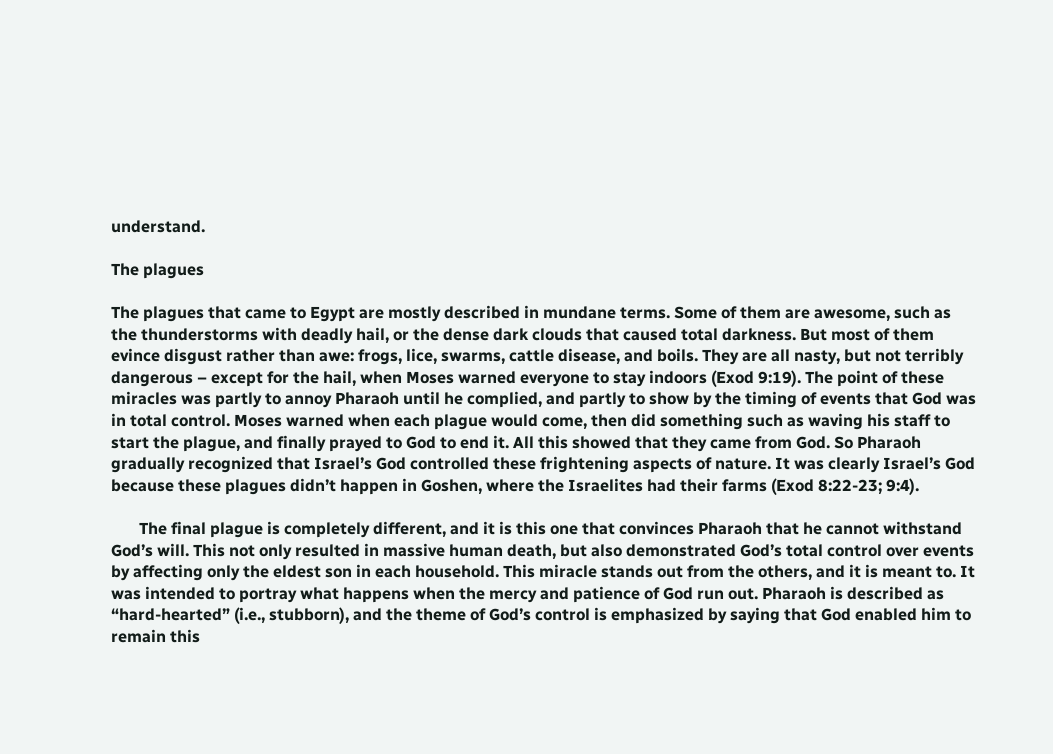understand.

The plagues

The plagues that came to Egypt are mostly described in mundane terms. Some of them are awesome, such as the thunderstorms with deadly hail, or the dense dark clouds that caused total darkness. But most of them evince disgust rather than awe: frogs, lice, swarms, cattle disease, and boils. They are all nasty, but not terribly dangerous – except for the hail, when Moses warned everyone to stay indoors (Exod 9:19). The point of these miracles was partly to annoy Pharaoh until he complied, and partly to show by the timing of events that God was in total control. Moses warned when each plague would come, then did something such as waving his staff to start the plague, and finally prayed to God to end it. All this showed that they came from God. So Pharaoh gradually recognized that Israel’s God controlled these frightening aspects of nature. It was clearly Israel’s God because these plagues didn’t happen in Goshen, where the Israelites had their farms (Exod 8:22-23; 9:4).

       The final plague is completely different, and it is this one that convinces Pharaoh that he cannot withstand God’s will. This not only resulted in massive human death, but also demonstrated God’s total control over events by affecting only the eldest son in each household. This miracle stands out from the others, and it is meant to. It was intended to portray what happens when the mercy and patience of God run out. Pharaoh is described as “hard-hearted” (i.e., stubborn), and the theme of God’s control is emphasized by saying that God enabled him to remain this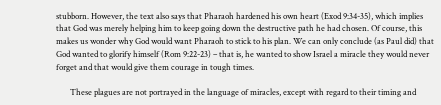stubborn. However, the text also says that Pharaoh hardened his own heart (Exod 9:34-35), which implies that God was merely helping him to keep going down the destructive path he had chosen. Of course, this makes us wonder why God would want Pharaoh to stick to his plan. We can only conclude (as Paul did) that God wanted to glorify himself (Rom 9:22-23) – that is, he wanted to show Israel a miracle they would never forget and that would give them courage in tough times.

       These plagues are not portrayed in the language of miracles, except with regard to their timing and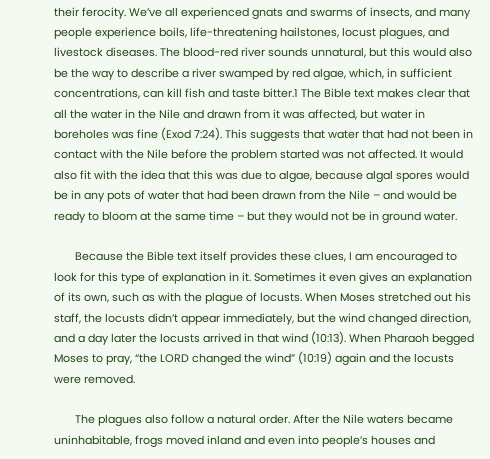their ferocity. We’ve all experienced gnats and swarms of insects, and many people experience boils, life-threatening hailstones, locust plagues, and livestock diseases. The blood-red river sounds unnatural, but this would also be the way to describe a river swamped by red algae, which, in sufficient concentrations, can kill fish and taste bitter.1 The Bible text makes clear that all the water in the Nile and drawn from it was affected, but water in boreholes was fine (Exod 7:24). This suggests that water that had not been in contact with the Nile before the problem started was not affected. It would also fit with the idea that this was due to algae, because algal spores would be in any pots of water that had been drawn from the Nile – and would be ready to bloom at the same time – but they would not be in ground water.

       Because the Bible text itself provides these clues, I am encouraged to look for this type of explanation in it. Sometimes it even gives an explanation of its own, such as with the plague of locusts. When Moses stretched out his staff, the locusts didn’t appear immediately, but the wind changed direction, and a day later the locusts arrived in that wind (10:13). When Pharaoh begged Moses to pray, “the LORD changed the wind” (10:19) again and the locusts were removed.

       The plagues also follow a natural order. After the Nile waters became uninhabitable, frogs moved inland and even into people’s houses and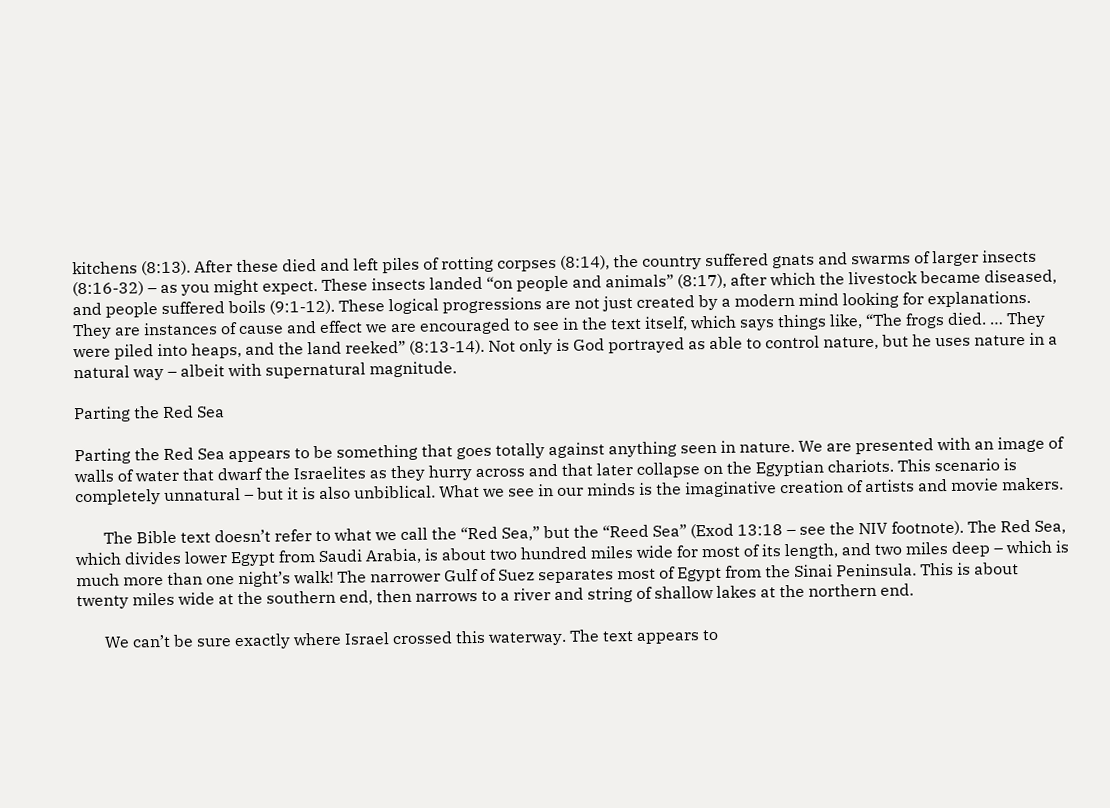kitchens (8:13). After these died and left piles of rotting corpses (8:14), the country suffered gnats and swarms of larger insects (8:16-32) – as you might expect. These insects landed “on people and animals” (8:17), after which the livestock became diseased, and people suffered boils (9:1-12). These logical progressions are not just created by a modern mind looking for explanations. They are instances of cause and effect we are encouraged to see in the text itself, which says things like, “The frogs died. … They were piled into heaps, and the land reeked” (8:13-14). Not only is God portrayed as able to control nature, but he uses nature in a natural way – albeit with supernatural magnitude.

Parting the Red Sea

Parting the Red Sea appears to be something that goes totally against anything seen in nature. We are presented with an image of walls of water that dwarf the Israelites as they hurry across and that later collapse on the Egyptian chariots. This scenario is completely unnatural – but it is also unbiblical. What we see in our minds is the imaginative creation of artists and movie makers.

       The Bible text doesn’t refer to what we call the “Red Sea,” but the “Reed Sea” (Exod 13:18 – see the NIV footnote). The Red Sea, which divides lower Egypt from Saudi Arabia, is about two hundred miles wide for most of its length, and two miles deep – which is much more than one night’s walk! The narrower Gulf of Suez separates most of Egypt from the Sinai Peninsula. This is about twenty miles wide at the southern end, then narrows to a river and string of shallow lakes at the northern end.

       We can’t be sure exactly where Israel crossed this waterway. The text appears to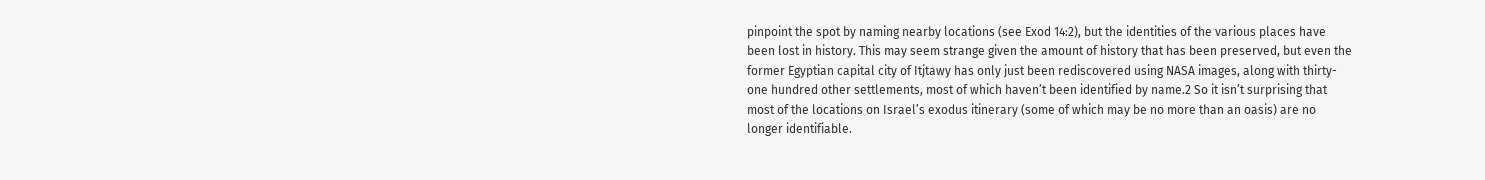pinpoint the spot by naming nearby locations (see Exod 14:2), but the identities of the various places have been lost in history. This may seem strange given the amount of history that has been preserved, but even the former Egyptian capital city of Itjtawy has only just been rediscovered using NASA images, along with thirty-one hundred other settlements, most of which haven’t been identified by name.2 So it isn’t surprising that most of the locations on Israel’s exodus itinerary (some of which may be no more than an oasis) are no longer identifiable.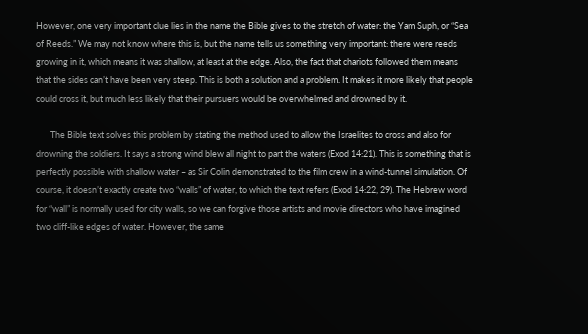However, one very important clue lies in the name the Bible gives to the stretch of water: the Yam Suph, or “Sea of Reeds.” We may not know where this is, but the name tells us something very important: there were reeds growing in it, which means it was shallow, at least at the edge. Also, the fact that chariots followed them means that the sides can’t have been very steep. This is both a solution and a problem. It makes it more likely that people could cross it, but much less likely that their pursuers would be overwhelmed and drowned by it.

       The Bible text solves this problem by stating the method used to allow the Israelites to cross and also for drowning the soldiers. It says a strong wind blew all night to part the waters (Exod 14:21). This is something that is perfectly possible with shallow water – as Sir Colin demonstrated to the film crew in a wind-tunnel simulation. Of course, it doesn’t exactly create two “walls” of water, to which the text refers (Exod 14:22, 29). The Hebrew word for “wall” is normally used for city walls, so we can forgive those artists and movie directors who have imagined two cliff-like edges of water. However, the same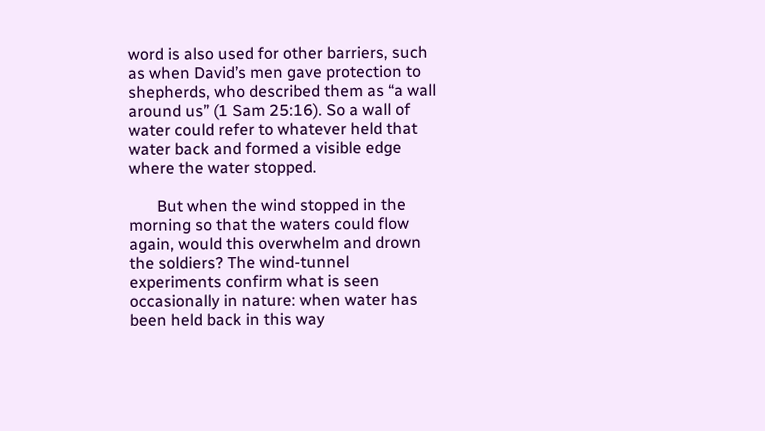word is also used for other barriers, such as when David’s men gave protection to shepherds, who described them as “a wall around us” (1 Sam 25:16). So a wall of water could refer to whatever held that water back and formed a visible edge where the water stopped.

       But when the wind stopped in the morning so that the waters could flow again, would this overwhelm and drown the soldiers? The wind-tunnel experiments confirm what is seen occasionally in nature: when water has been held back in this way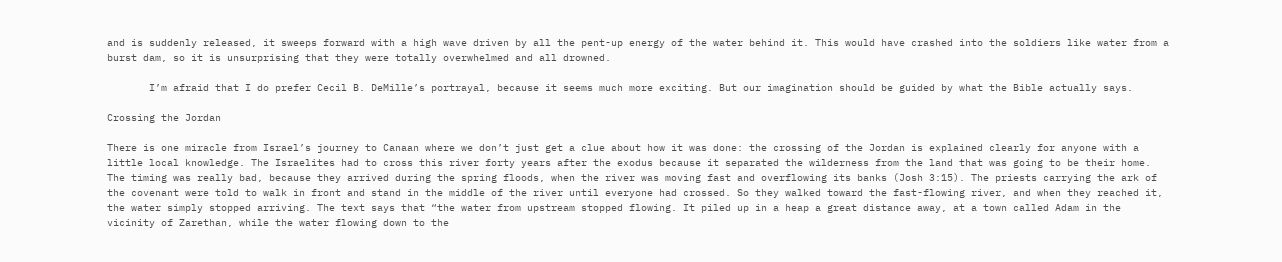and is suddenly released, it sweeps forward with a high wave driven by all the pent-up energy of the water behind it. This would have crashed into the soldiers like water from a burst dam, so it is unsurprising that they were totally overwhelmed and all drowned.

       I’m afraid that I do prefer Cecil B. DeMille’s portrayal, because it seems much more exciting. But our imagination should be guided by what the Bible actually says.

Crossing the Jordan

There is one miracle from Israel’s journey to Canaan where we don’t just get a clue about how it was done: the crossing of the Jordan is explained clearly for anyone with a little local knowledge. The Israelites had to cross this river forty years after the exodus because it separated the wilderness from the land that was going to be their home. The timing was really bad, because they arrived during the spring floods, when the river was moving fast and overflowing its banks (Josh 3:15). The priests carrying the ark of the covenant were told to walk in front and stand in the middle of the river until everyone had crossed. So they walked toward the fast-flowing river, and when they reached it, the water simply stopped arriving. The text says that “the water from upstream stopped flowing. It piled up in a heap a great distance away, at a town called Adam in the vicinity of Zarethan, while the water flowing down to the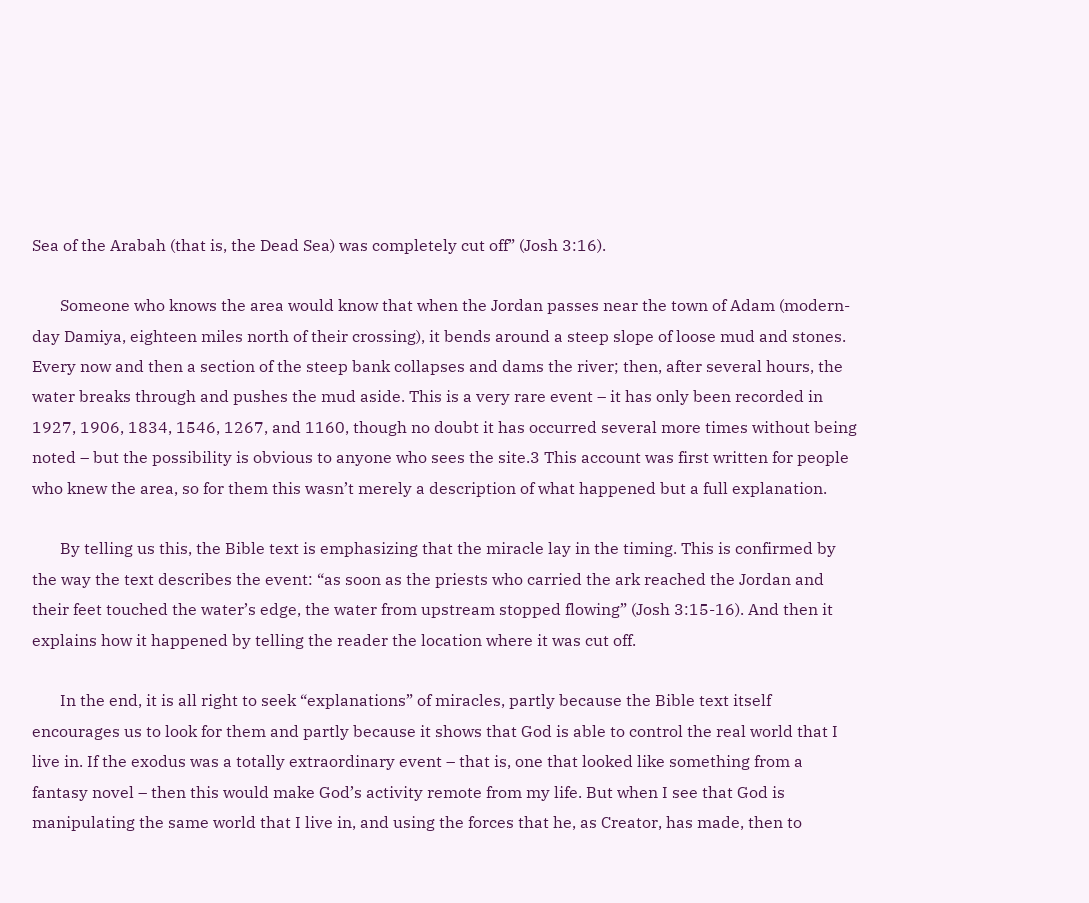Sea of the Arabah (that is, the Dead Sea) was completely cut off” (Josh 3:16).

       Someone who knows the area would know that when the Jordan passes near the town of Adam (modern-day Damiya, eighteen miles north of their crossing), it bends around a steep slope of loose mud and stones. Every now and then a section of the steep bank collapses and dams the river; then, after several hours, the water breaks through and pushes the mud aside. This is a very rare event – it has only been recorded in 1927, 1906, 1834, 1546, 1267, and 1160, though no doubt it has occurred several more times without being noted – but the possibility is obvious to anyone who sees the site.3 This account was first written for people who knew the area, so for them this wasn’t merely a description of what happened but a full explanation.

       By telling us this, the Bible text is emphasizing that the miracle lay in the timing. This is confirmed by the way the text describes the event: “as soon as the priests who carried the ark reached the Jordan and their feet touched the water’s edge, the water from upstream stopped flowing” (Josh 3:15-16). And then it explains how it happened by telling the reader the location where it was cut off.

       In the end, it is all right to seek “explanations” of miracles, partly because the Bible text itself encourages us to look for them and partly because it shows that God is able to control the real world that I live in. If the exodus was a totally extraordinary event – that is, one that looked like something from a fantasy novel – then this would make God’s activity remote from my life. But when I see that God is manipulating the same world that I live in, and using the forces that he, as Creator, has made, then to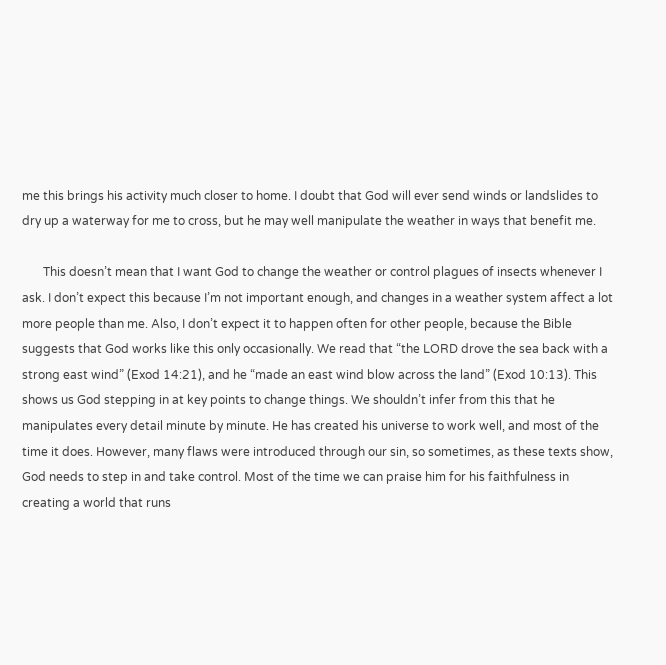me this brings his activity much closer to home. I doubt that God will ever send winds or landslides to dry up a waterway for me to cross, but he may well manipulate the weather in ways that benefit me.

       This doesn’t mean that I want God to change the weather or control plagues of insects whenever I ask. I don’t expect this because I’m not important enough, and changes in a weather system affect a lot more people than me. Also, I don’t expect it to happen often for other people, because the Bible suggests that God works like this only occasionally. We read that “the LORD drove the sea back with a strong east wind” (Exod 14:21), and he “made an east wind blow across the land” (Exod 10:13). This shows us God stepping in at key points to change things. We shouldn’t infer from this that he manipulates every detail minute by minute. He has created his universe to work well, and most of the time it does. However, many flaws were introduced through our sin, so sometimes, as these texts show, God needs to step in and take control. Most of the time we can praise him for his faithfulness in creating a world that runs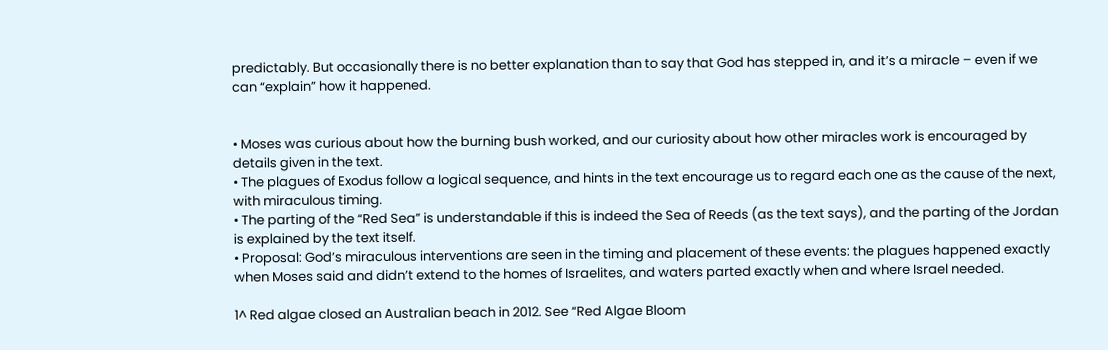predictably. But occasionally there is no better explanation than to say that God has stepped in, and it’s a miracle – even if we can “explain” how it happened.


• Moses was curious about how the burning bush worked, and our curiosity about how other miracles work is encouraged by details given in the text.
• The plagues of Exodus follow a logical sequence, and hints in the text encourage us to regard each one as the cause of the next, with miraculous timing.
• The parting of the “Red Sea” is understandable if this is indeed the Sea of Reeds (as the text says), and the parting of the Jordan is explained by the text itself.
• Proposal: God’s miraculous interventions are seen in the timing and placement of these events: the plagues happened exactly when Moses said and didn’t extend to the homes of Israelites, and waters parted exactly when and where Israel needed.

1^ Red algae closed an Australian beach in 2012. See “Red Algae Bloom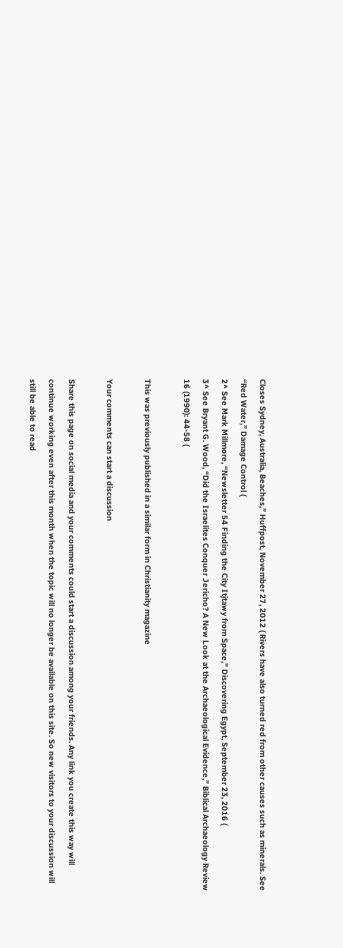Closes Sydney, Australia, Beaches,” Huffpost, November 27, 2012 ( Rivers have also turned red from other causes such as minerals. See “Red Water,” Damage Control (
2^ See Mark Millmore, “Newsletter 54 Finding the City Itjtawy from Space,” Discovering Egypt, September 23, 2016 (
3^ See Bryant G. Wood, “Did the Israelites Conquer Jericho? A New Look at the Archaeological Evidence,” Biblical Archaeology Review 16 (1990): 44-58 (

This was previously published in a similar form in Christianity magazine

Your comments can start a discussion

Share this page on social media and your comments could start a discussion among your friends. Any link you create this way will continue working even after this month when the topic will no longer be available on this site. So new visitors to your discussion will still be able to read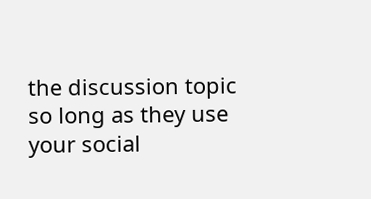the discussion topic so long as they use your social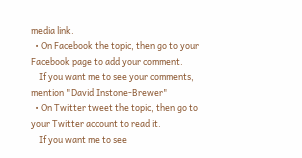media link.
  • On Facebook the topic, then go to your Facebook page to add your comment.
    If you want me to see your comments, mention "David Instone-Brewer"
  • On Twitter tweet the topic, then go to your Twitter account to read it.
    If you want me to see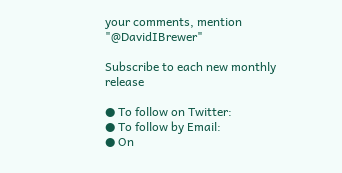your comments, mention "@DavidIBrewer"

Subscribe to each new monthly release

● To follow on Twitter:
● To follow by Email:
● On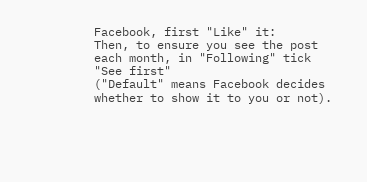Facebook, first "Like" it:
Then, to ensure you see the post each month, in "Following" tick "See first"
("Default" means Facebook decides whether to show it to you or not).